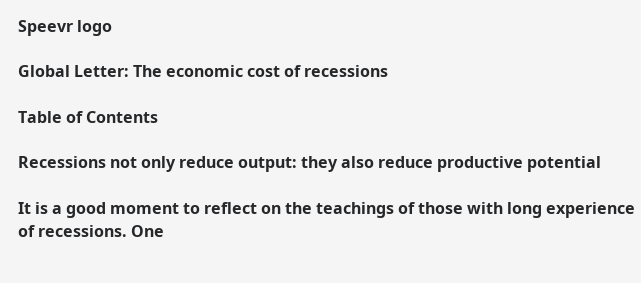Speevr logo

Global Letter: The economic cost of recessions

Table of Contents

Recessions not only reduce output: they also reduce productive potential

It is a good moment to reflect on the teachings of those with long experience of recessions. One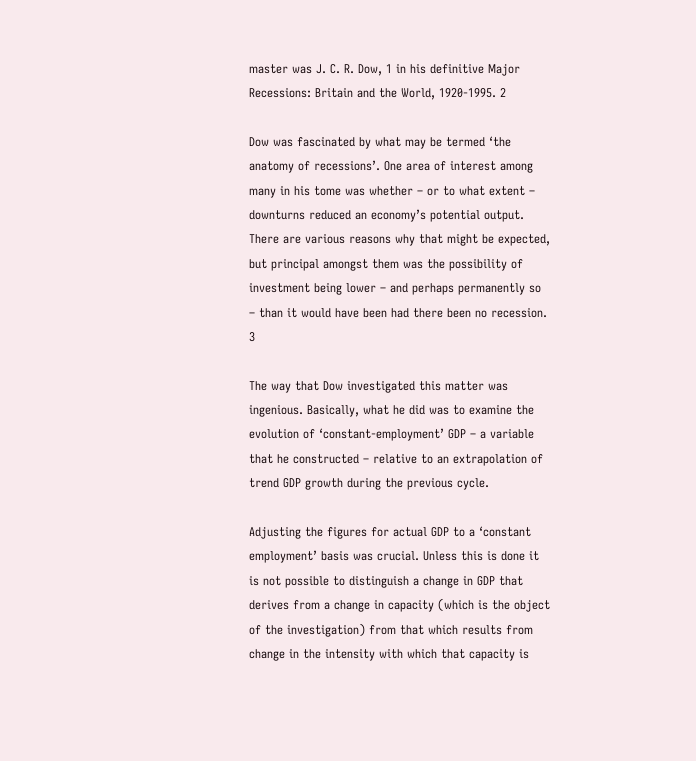master was J. C. R. Dow, 1 in his definitive Major Recessions: Britain and the World, 1920-1995. 2

Dow was fascinated by what may be termed ‘the anatomy of recessions’. One area of interest among many in his tome was whether – or to what extent – downturns reduced an economy’s potential output. There are various reasons why that might be expected, but principal amongst them was the possibility of investment being lower – and perhaps permanently so – than it would have been had there been no recession. 3

The way that Dow investigated this matter was ingenious. Basically, what he did was to examine the evolution of ‘constant-employment’ GDP – a variable that he constructed – relative to an extrapolation of trend GDP growth during the previous cycle.

Adjusting the figures for actual GDP to a ‘constant employment’ basis was crucial. Unless this is done it is not possible to distinguish a change in GDP that derives from a change in capacity (which is the object of the investigation) from that which results from change in the intensity with which that capacity is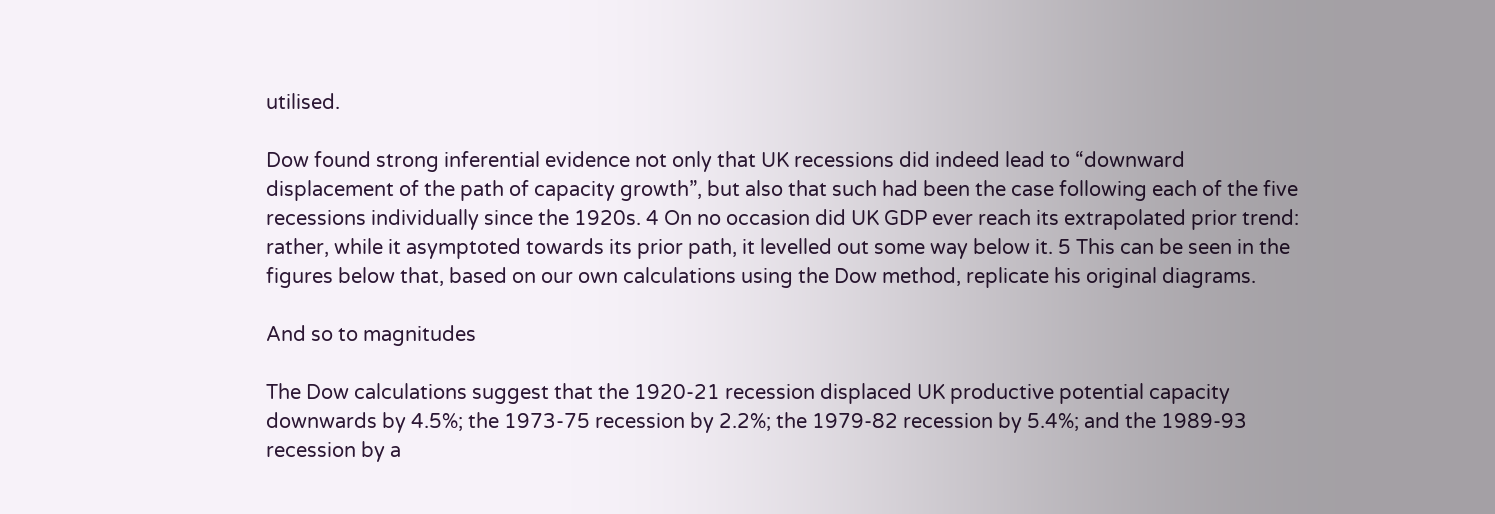utilised.

Dow found strong inferential evidence not only that UK recessions did indeed lead to “downward displacement of the path of capacity growth”, but also that such had been the case following each of the five recessions individually since the 1920s. 4 On no occasion did UK GDP ever reach its extrapolated prior trend: rather, while it asymptoted towards its prior path, it levelled out some way below it. 5 This can be seen in the figures below that, based on our own calculations using the Dow method, replicate his original diagrams.

And so to magnitudes

The Dow calculations suggest that the 1920-21 recession displaced UK productive potential capacity downwards by 4.5%; the 1973-75 recession by 2.2%; the 1979-82 recession by 5.4%; and the 1989-93 recession by a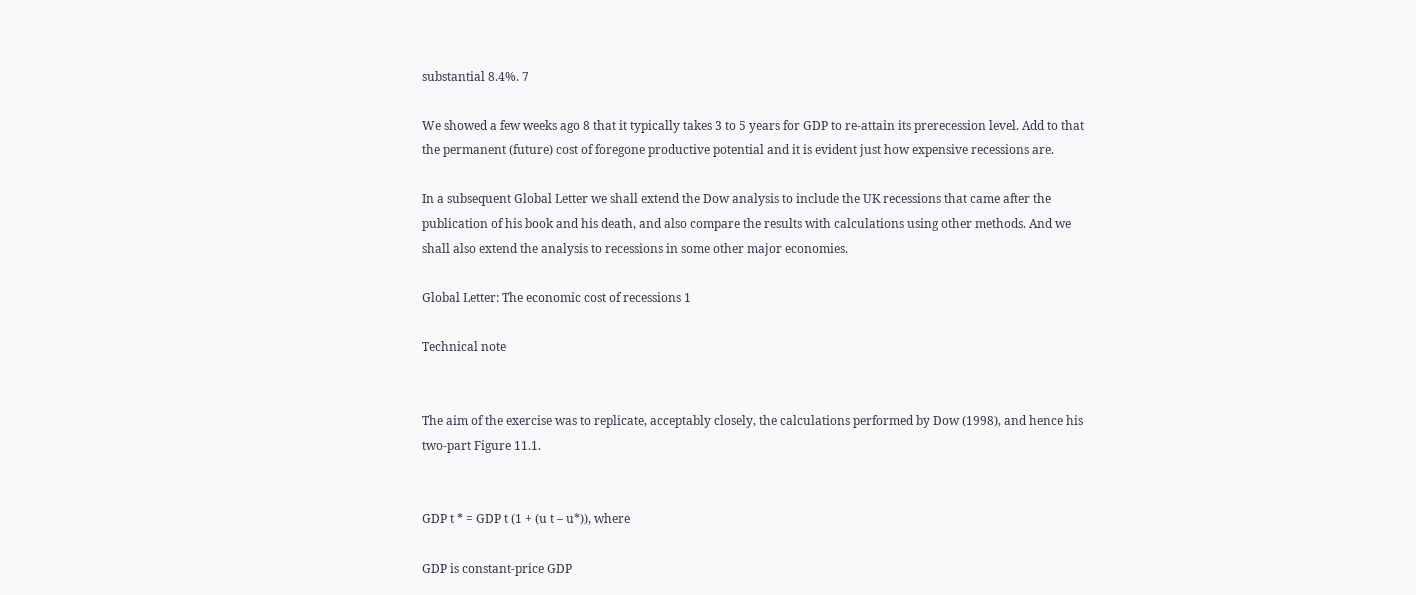substantial 8.4%. 7

We showed a few weeks ago 8 that it typically takes 3 to 5 years for GDP to re-attain its prerecession level. Add to that the permanent (future) cost of foregone productive potential and it is evident just how expensive recessions are.

In a subsequent Global Letter we shall extend the Dow analysis to include the UK recessions that came after the publication of his book and his death, and also compare the results with calculations using other methods. And we shall also extend the analysis to recessions in some other major economies.

Global Letter: The economic cost of recessions 1

Technical note


The aim of the exercise was to replicate, acceptably closely, the calculations performed by Dow (1998), and hence his two-part Figure 11.1.


GDP t * = GDP t (1 + (u t – u*)), where

GDP is constant-price GDP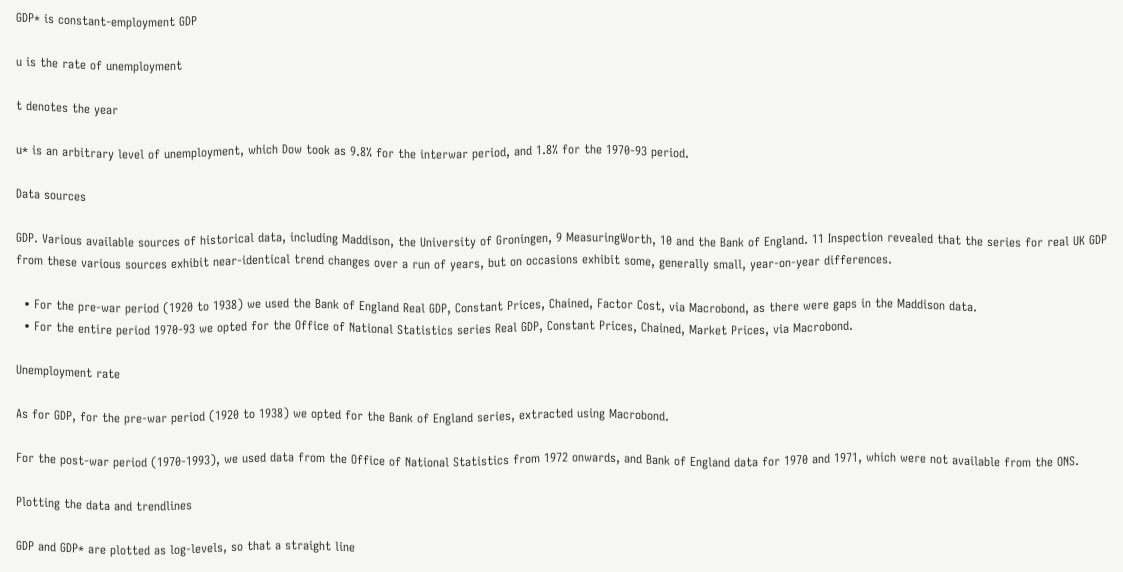GDP* is constant-employment GDP

u is the rate of unemployment

t denotes the year

u* is an arbitrary level of unemployment, which Dow took as 9.8% for the interwar period, and 1.8% for the 1970-93 period.

Data sources

GDP. Various available sources of historical data, including Maddison, the University of Groningen, 9 MeasuringWorth, 10 and the Bank of England. 11 Inspection revealed that the series for real UK GDP from these various sources exhibit near-identical trend changes over a run of years, but on occasions exhibit some, generally small, year-on-year differences.

  • For the pre-war period (1920 to 1938) we used the Bank of England Real GDP, Constant Prices, Chained, Factor Cost, via Macrobond, as there were gaps in the Maddison data.
  • For the entire period 1970-93 we opted for the Office of National Statistics series Real GDP, Constant Prices, Chained, Market Prices, via Macrobond.

Unemployment rate

As for GDP, for the pre-war period (1920 to 1938) we opted for the Bank of England series, extracted using Macrobond.

For the post-war period (1970-1993), we used data from the Office of National Statistics from 1972 onwards, and Bank of England data for 1970 and 1971, which were not available from the ONS.

Plotting the data and trendlines

GDP and GDP* are plotted as log-levels, so that a straight line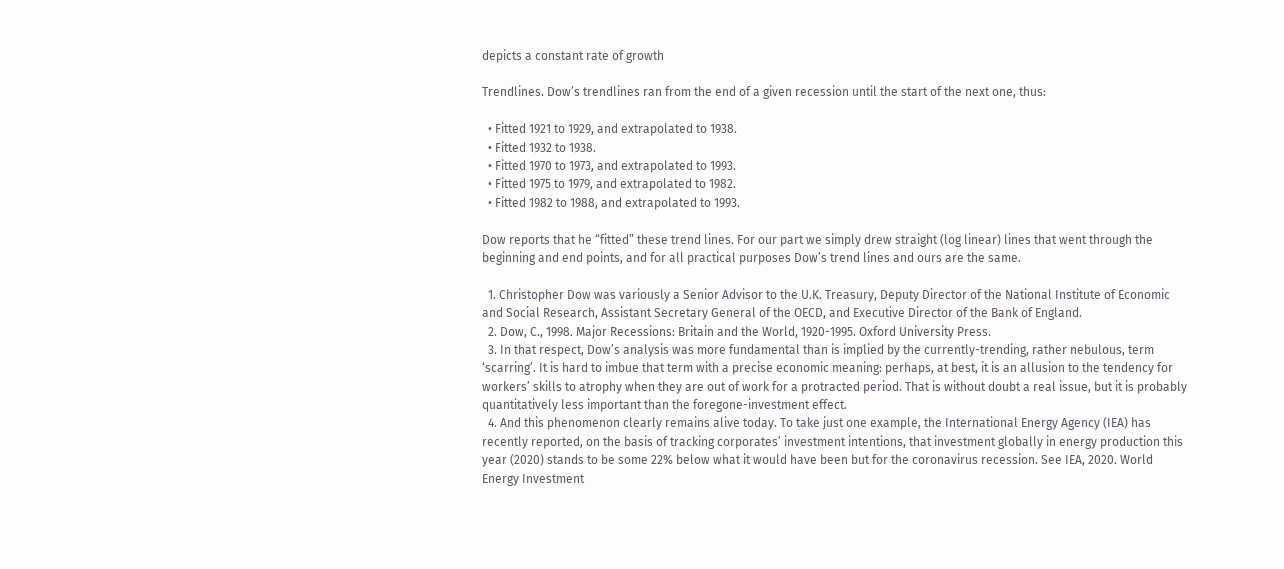depicts a constant rate of growth

Trendlines. Dow’s trendlines ran from the end of a given recession until the start of the next one, thus:

  • Fitted 1921 to 1929, and extrapolated to 1938.
  • Fitted 1932 to 1938.
  • Fitted 1970 to 1973, and extrapolated to 1993.
  • Fitted 1975 to 1979, and extrapolated to 1982.
  • Fitted 1982 to 1988, and extrapolated to 1993.

Dow reports that he “fitted” these trend lines. For our part we simply drew straight (log linear) lines that went through the beginning and end points, and for all practical purposes Dow’s trend lines and ours are the same.

  1. Christopher Dow was variously a Senior Advisor to the U.K. Treasury, Deputy Director of the National Institute of Economic and Social Research, Assistant Secretary General of the OECD, and Executive Director of the Bank of England.
  2. Dow, C., 1998. Major Recessions: Britain and the World, 1920-1995. Oxford University Press.
  3. In that respect, Dow’s analysis was more fundamental than is implied by the currently-trending, rather nebulous, term ‘scarring’. It is hard to imbue that term with a precise economic meaning: perhaps, at best, it is an allusion to the tendency for workers’ skills to atrophy when they are out of work for a protracted period. That is without doubt a real issue, but it is probably quantitatively less important than the foregone-investment effect.
  4. And this phenomenon clearly remains alive today. To take just one example, the International Energy Agency (IEA) has recently reported, on the basis of tracking corporates’ investment intentions, that investment globally in energy production this year (2020) stands to be some 22% below what it would have been but for the coronavirus recession. See IEA, 2020. World Energy Investment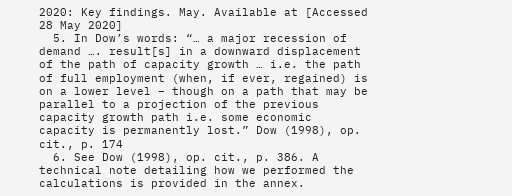2020: Key findings. May. Available at [Accessed 28 May 2020]
  5. In Dow’s words: “… a major recession of demand …. result[s] in a downward displacement of the path of capacity growth … i.e. the path of full employment (when, if ever, regained) is on a lower level – though on a path that may be parallel to a projection of the previous capacity growth path i.e. some economic capacity is permanently lost.” Dow (1998), op. cit., p. 174
  6. See Dow (1998), op. cit., p. 386. A technical note detailing how we performed the calculations is provided in the annex.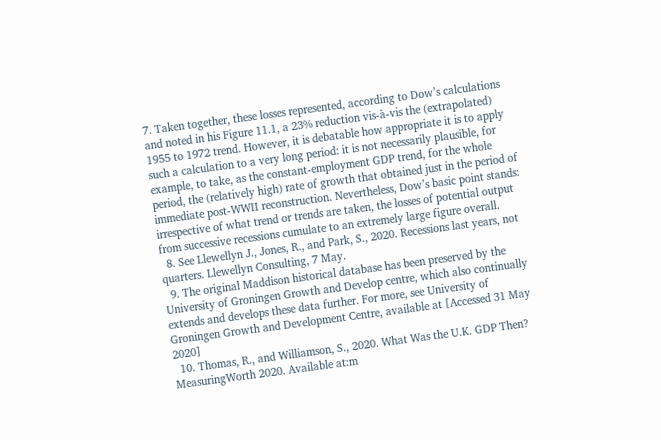7. Taken together, these losses represented, according to Dow’s calculations and noted in his Figure 11.1, a 23% reduction vis-à-vis the (extrapolated) 1955 to 1972 trend. However, it is debatable how appropriate it is to apply such a calculation to a very long period: it is not necessarily plausible, for example, to take, as the constant-employment GDP trend, for the whole period, the (relatively high) rate of growth that obtained just in the period of immediate post-WWII reconstruction. Nevertheless, Dow’s basic point stands: irrespective of what trend or trends are taken, the losses of potential output from successive recessions cumulate to an extremely large figure overall.
  8. See Llewellyn J., Jones, R., and Park, S., 2020. Recessions last years, not quarters. Llewellyn Consulting, 7 May.
  9. The original Maddison historical database has been preserved by the University of Groningen Growth and Develop centre, which also continually extends and develops these data further. For more, see University of Groningen Growth and Development Centre, available at [Accessed 31 May 2020]
  10. Thomas, R., and Williamson, S., 2020. What Was the U.K. GDP Then? MeasuringWorth 2020. Available at:m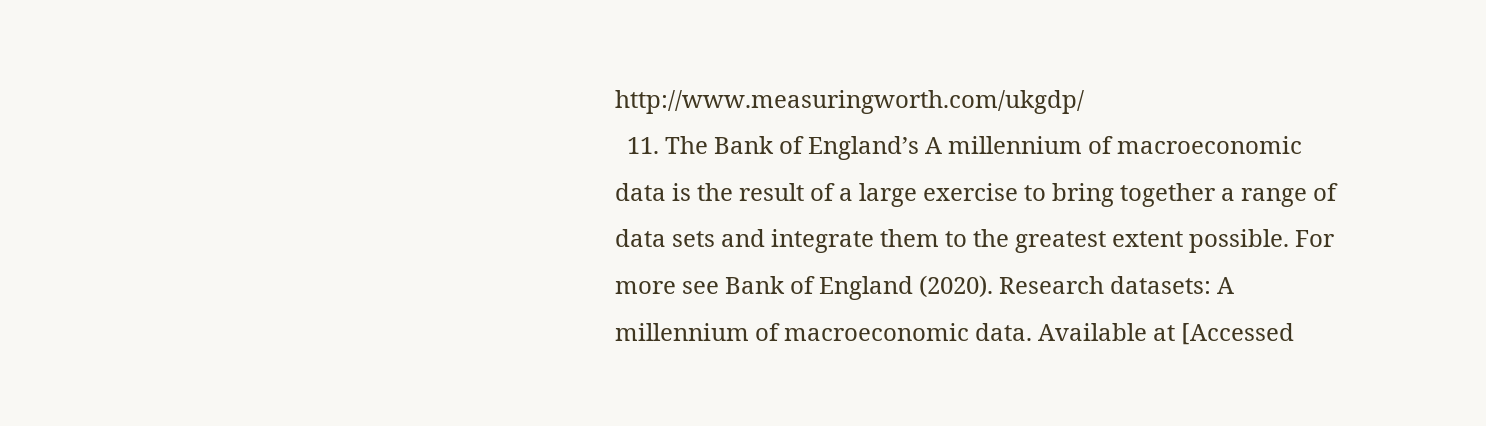http://www.measuringworth.com/ukgdp/
  11. The Bank of England’s A millennium of macroeconomic data is the result of a large exercise to bring together a range of data sets and integrate them to the greatest extent possible. For more see Bank of England (2020). Research datasets: A millennium of macroeconomic data. Available at [Accessed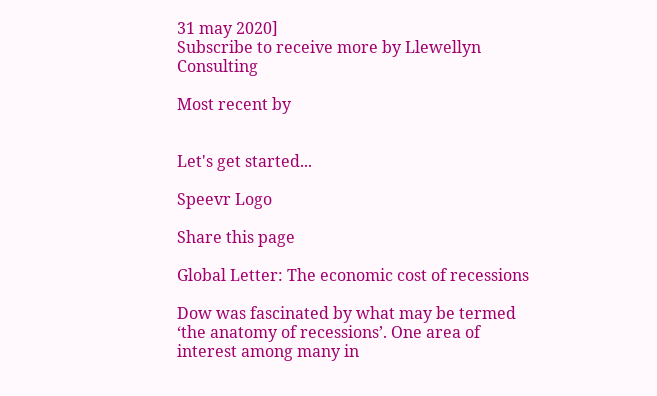31 may 2020]
Subscribe to receive more by Llewellyn Consulting

Most recent by


Let's get started...

Speevr Logo

Share this page

Global Letter: The economic cost of recessions

Dow was fascinated by what may be termed ‘the anatomy of recessions’. One area of interest among many in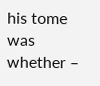his tome was whether –